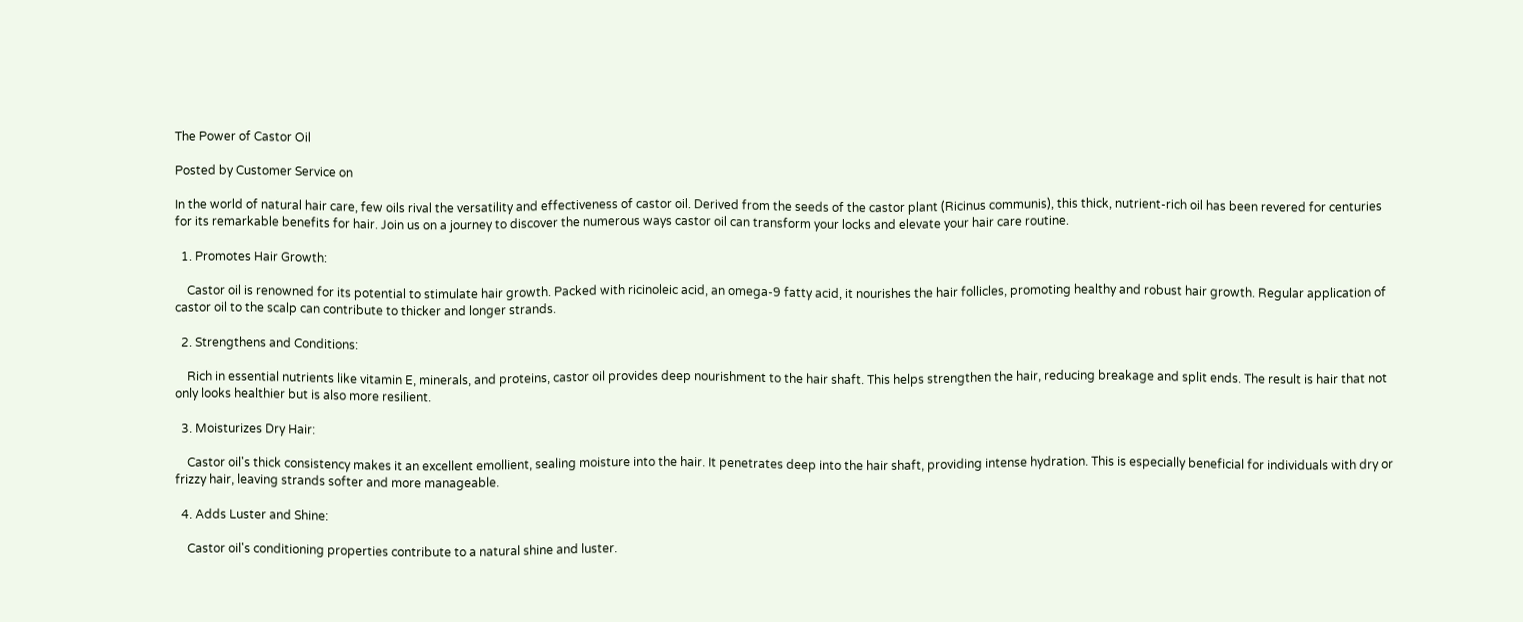The Power of Castor Oil

Posted by Customer Service on

In the world of natural hair care, few oils rival the versatility and effectiveness of castor oil. Derived from the seeds of the castor plant (Ricinus communis), this thick, nutrient-rich oil has been revered for centuries for its remarkable benefits for hair. Join us on a journey to discover the numerous ways castor oil can transform your locks and elevate your hair care routine.

  1. Promotes Hair Growth:

    Castor oil is renowned for its potential to stimulate hair growth. Packed with ricinoleic acid, an omega-9 fatty acid, it nourishes the hair follicles, promoting healthy and robust hair growth. Regular application of castor oil to the scalp can contribute to thicker and longer strands.

  2. Strengthens and Conditions:

    Rich in essential nutrients like vitamin E, minerals, and proteins, castor oil provides deep nourishment to the hair shaft. This helps strengthen the hair, reducing breakage and split ends. The result is hair that not only looks healthier but is also more resilient.

  3. Moisturizes Dry Hair:

    Castor oil's thick consistency makes it an excellent emollient, sealing moisture into the hair. It penetrates deep into the hair shaft, providing intense hydration. This is especially beneficial for individuals with dry or frizzy hair, leaving strands softer and more manageable.

  4. Adds Luster and Shine:

    Castor oil's conditioning properties contribute to a natural shine and luster.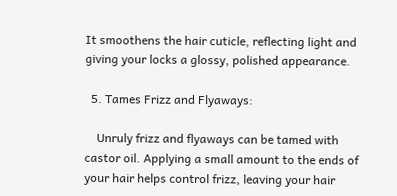It smoothens the hair cuticle, reflecting light and giving your locks a glossy, polished appearance.

  5. Tames Frizz and Flyaways:

    Unruly frizz and flyaways can be tamed with castor oil. Applying a small amount to the ends of your hair helps control frizz, leaving your hair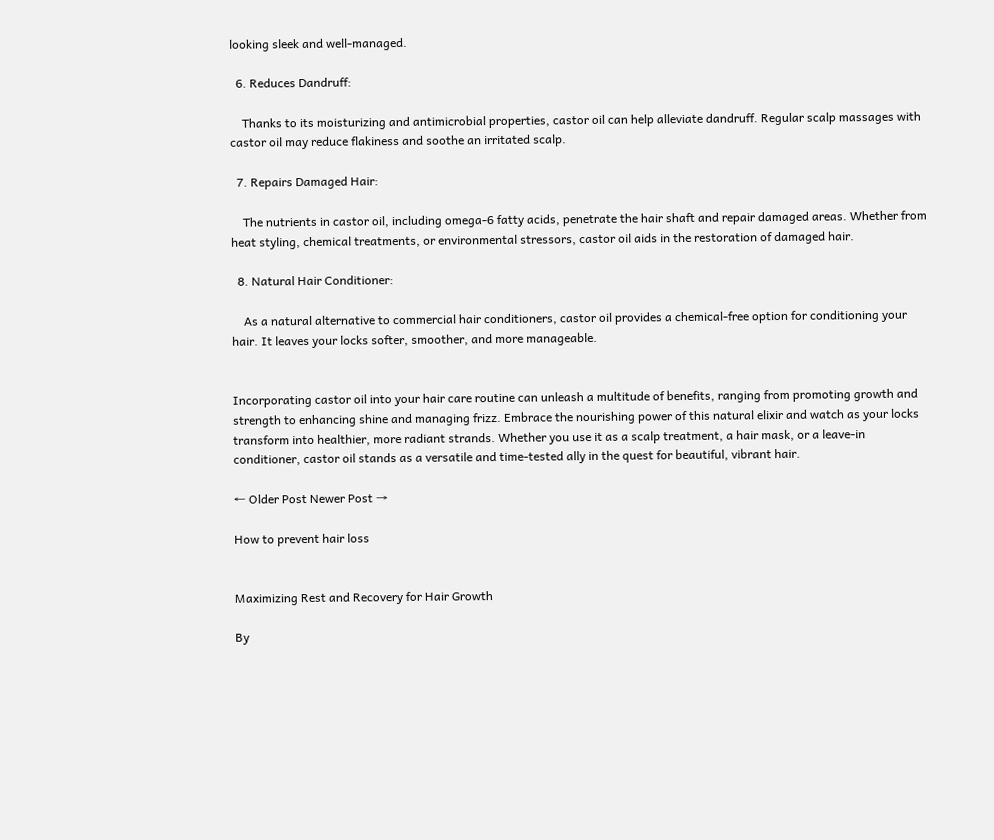looking sleek and well-managed.

  6. Reduces Dandruff:

    Thanks to its moisturizing and antimicrobial properties, castor oil can help alleviate dandruff. Regular scalp massages with castor oil may reduce flakiness and soothe an irritated scalp.

  7. Repairs Damaged Hair:

    The nutrients in castor oil, including omega-6 fatty acids, penetrate the hair shaft and repair damaged areas. Whether from heat styling, chemical treatments, or environmental stressors, castor oil aids in the restoration of damaged hair.

  8. Natural Hair Conditioner:

    As a natural alternative to commercial hair conditioners, castor oil provides a chemical-free option for conditioning your hair. It leaves your locks softer, smoother, and more manageable.


Incorporating castor oil into your hair care routine can unleash a multitude of benefits, ranging from promoting growth and strength to enhancing shine and managing frizz. Embrace the nourishing power of this natural elixir and watch as your locks transform into healthier, more radiant strands. Whether you use it as a scalp treatment, a hair mask, or a leave-in conditioner, castor oil stands as a versatile and time-tested ally in the quest for beautiful, vibrant hair.

← Older Post Newer Post →

How to prevent hair loss


Maximizing Rest and Recovery for Hair Growth

By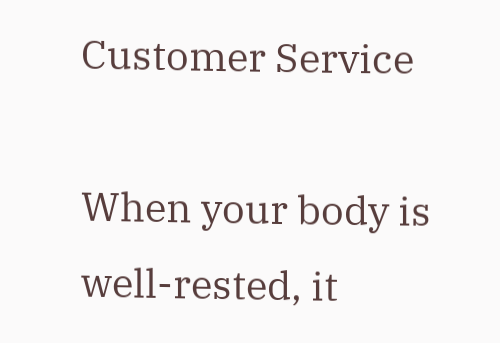Customer Service

When your body is well-rested, it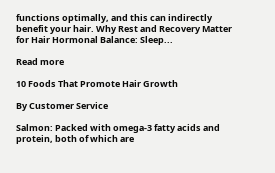functions optimally, and this can indirectly benefit your hair. Why Rest and Recovery Matter for Hair Hormonal Balance: Sleep...

Read more

10 Foods That Promote Hair Growth

By Customer Service

Salmon: Packed with omega-3 fatty acids and protein, both of which are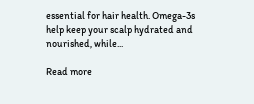essential for hair health. Omega-3s help keep your scalp hydrated and nourished, while...

Read more